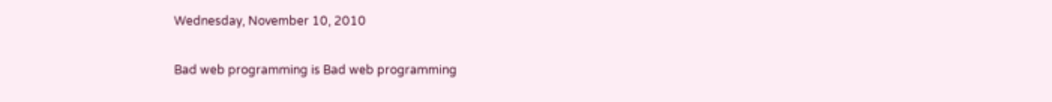Wednesday, November 10, 2010

Bad web programming is Bad web programming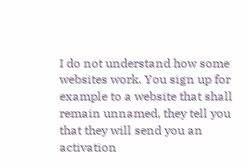I do not understand how some websites work. You sign up for example to a website that shall remain unnamed, they tell you that they will send you an activation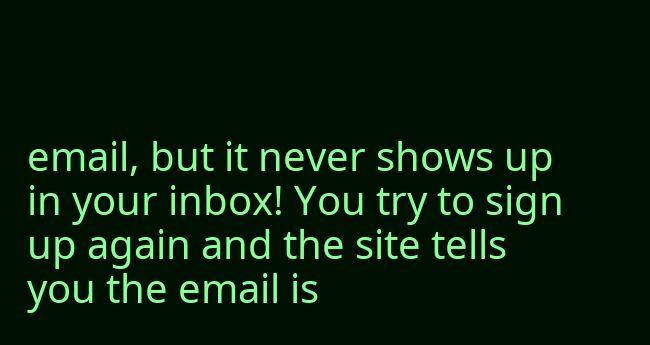email, but it never shows up in your inbox! You try to sign up again and the site tells you the email is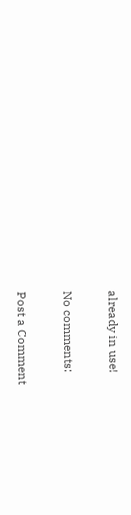already in use!

No comments:

Post a Comment